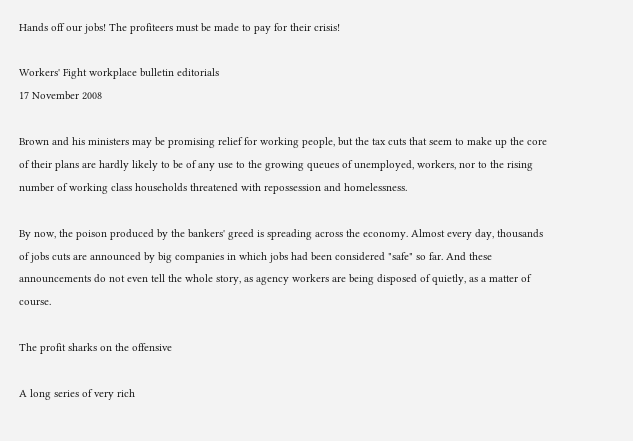Hands off our jobs! The profiteers must be made to pay for their crisis!

Workers' Fight workplace bulletin editorials
17 November 2008

Brown and his ministers may be promising relief for working people, but the tax cuts that seem to make up the core of their plans are hardly likely to be of any use to the growing queues of unemployed, workers, nor to the rising number of working class households threatened with repossession and homelessness.

By now, the poison produced by the bankers' greed is spreading across the economy. Almost every day, thousands of jobs cuts are announced by big companies in which jobs had been considered "safe" so far. And these announcements do not even tell the whole story, as agency workers are being disposed of quietly, as a matter of course.

The profit sharks on the offensive

A long series of very rich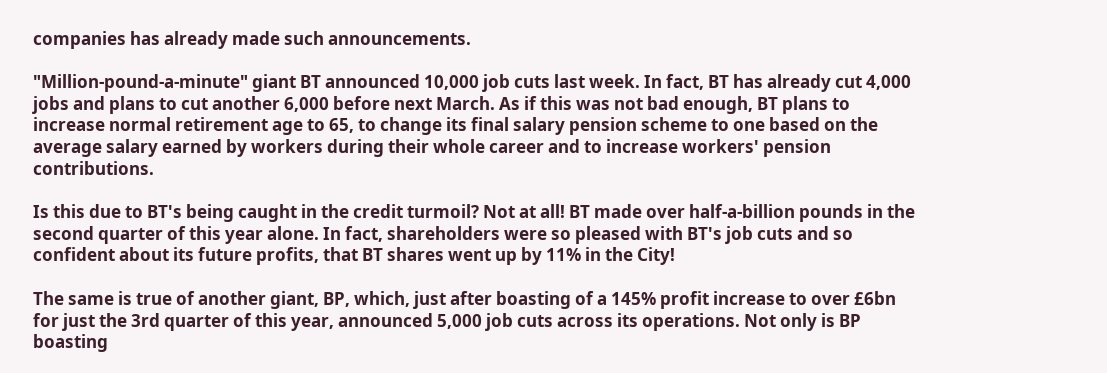companies has already made such announcements.

"Million-pound-a-minute" giant BT announced 10,000 job cuts last week. In fact, BT has already cut 4,000 jobs and plans to cut another 6,000 before next March. As if this was not bad enough, BT plans to increase normal retirement age to 65, to change its final salary pension scheme to one based on the average salary earned by workers during their whole career and to increase workers' pension contributions.

Is this due to BT's being caught in the credit turmoil? Not at all! BT made over half-a-billion pounds in the second quarter of this year alone. In fact, shareholders were so pleased with BT's job cuts and so confident about its future profits, that BT shares went up by 11% in the City!

The same is true of another giant, BP, which, just after boasting of a 145% profit increase to over £6bn for just the 3rd quarter of this year, announced 5,000 job cuts across its operations. Not only is BP boasting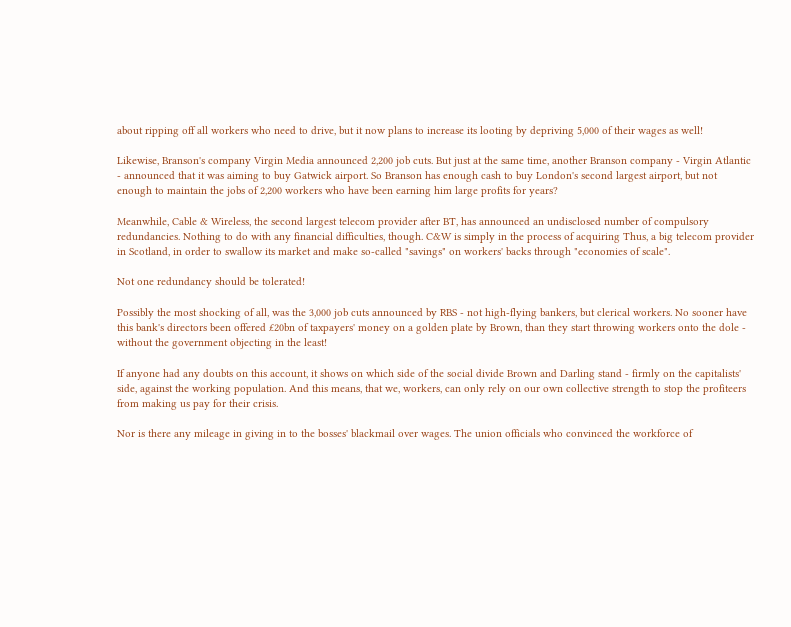about ripping off all workers who need to drive, but it now plans to increase its looting by depriving 5,000 of their wages as well!

Likewise, Branson's company Virgin Media announced 2,200 job cuts. But just at the same time, another Branson company - Virgin Atlantic - announced that it was aiming to buy Gatwick airport. So Branson has enough cash to buy London's second largest airport, but not enough to maintain the jobs of 2,200 workers who have been earning him large profits for years?

Meanwhile, Cable & Wireless, the second largest telecom provider after BT, has announced an undisclosed number of compulsory redundancies. Nothing to do with any financial difficulties, though. C&W is simply in the process of acquiring Thus, a big telecom provider in Scotland, in order to swallow its market and make so-called "savings" on workers' backs through "economies of scale".

Not one redundancy should be tolerated!

Possibly the most shocking of all, was the 3,000 job cuts announced by RBS - not high-flying bankers, but clerical workers. No sooner have this bank's directors been offered £20bn of taxpayers' money on a golden plate by Brown, than they start throwing workers onto the dole - without the government objecting in the least!

If anyone had any doubts on this account, it shows on which side of the social divide Brown and Darling stand - firmly on the capitalists' side, against the working population. And this means, that we, workers, can only rely on our own collective strength to stop the profiteers from making us pay for their crisis.

Nor is there any mileage in giving in to the bosses' blackmail over wages. The union officials who convinced the workforce of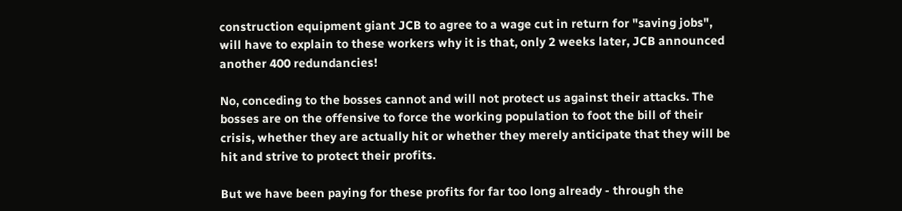construction equipment giant JCB to agree to a wage cut in return for "saving jobs", will have to explain to these workers why it is that, only 2 weeks later, JCB announced another 400 redundancies!

No, conceding to the bosses cannot and will not protect us against their attacks. The bosses are on the offensive to force the working population to foot the bill of their crisis, whether they are actually hit or whether they merely anticipate that they will be hit and strive to protect their profits.

But we have been paying for these profits for far too long already - through the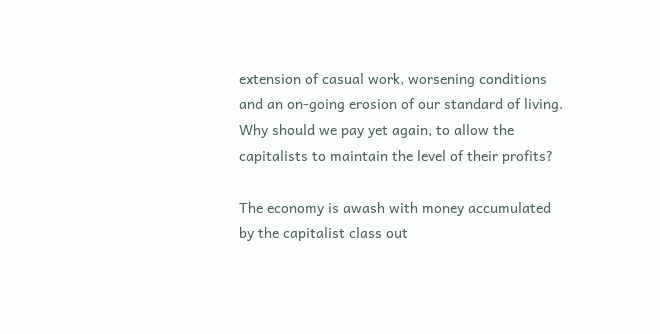extension of casual work, worsening conditions and an on-going erosion of our standard of living. Why should we pay yet again, to allow the capitalists to maintain the level of their profits?

The economy is awash with money accumulated by the capitalist class out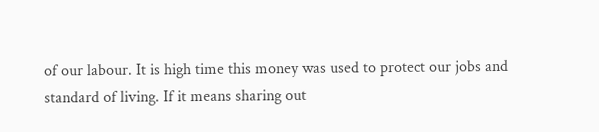of our labour. It is high time this money was used to protect our jobs and standard of living. If it means sharing out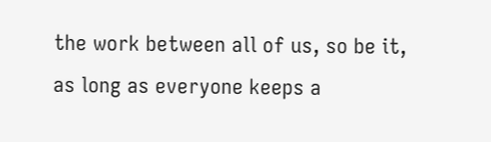the work between all of us, so be it, as long as everyone keeps a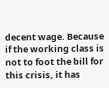decent wage. Because if the working class is not to foot the bill for this crisis, it has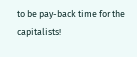to be pay-back time for the capitalists!